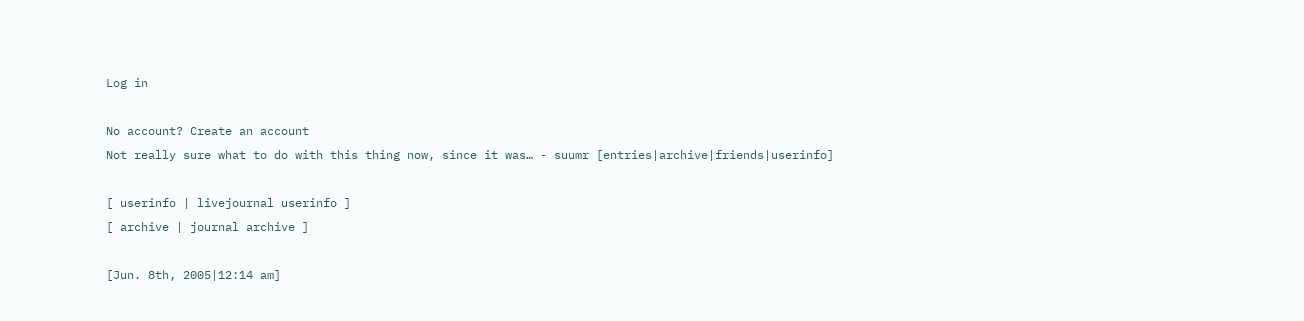Log in

No account? Create an account
Not really sure what to do with this thing now, since it was… - suumr [entries|archive|friends|userinfo]

[ userinfo | livejournal userinfo ]
[ archive | journal archive ]

[Jun. 8th, 2005|12:14 am]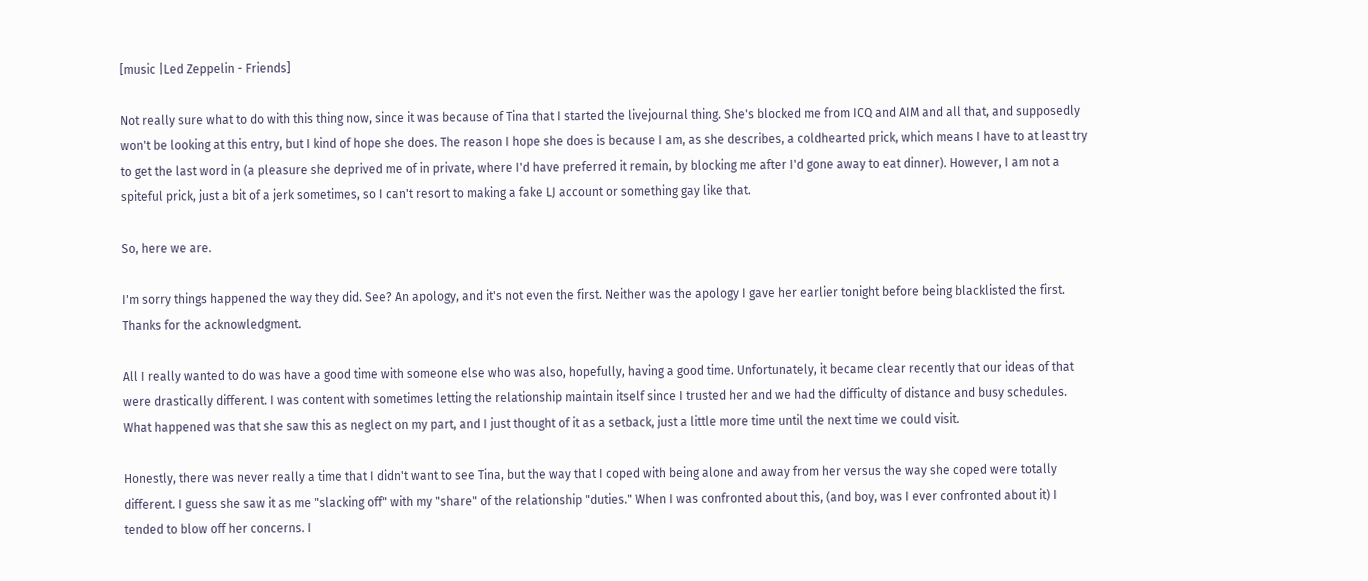[music |Led Zeppelin - Friends]

Not really sure what to do with this thing now, since it was because of Tina that I started the livejournal thing. She's blocked me from ICQ and AIM and all that, and supposedly won't be looking at this entry, but I kind of hope she does. The reason I hope she does is because I am, as she describes, a coldhearted prick, which means I have to at least try to get the last word in (a pleasure she deprived me of in private, where I'd have preferred it remain, by blocking me after I'd gone away to eat dinner). However, I am not a spiteful prick, just a bit of a jerk sometimes, so I can't resort to making a fake LJ account or something gay like that.

So, here we are.

I'm sorry things happened the way they did. See? An apology, and it's not even the first. Neither was the apology I gave her earlier tonight before being blacklisted the first. Thanks for the acknowledgment.

All I really wanted to do was have a good time with someone else who was also, hopefully, having a good time. Unfortunately, it became clear recently that our ideas of that were drastically different. I was content with sometimes letting the relationship maintain itself since I trusted her and we had the difficulty of distance and busy schedules. What happened was that she saw this as neglect on my part, and I just thought of it as a setback, just a little more time until the next time we could visit.

Honestly, there was never really a time that I didn't want to see Tina, but the way that I coped with being alone and away from her versus the way she coped were totally different. I guess she saw it as me "slacking off" with my "share" of the relationship "duties." When I was confronted about this, (and boy, was I ever confronted about it) I tended to blow off her concerns. I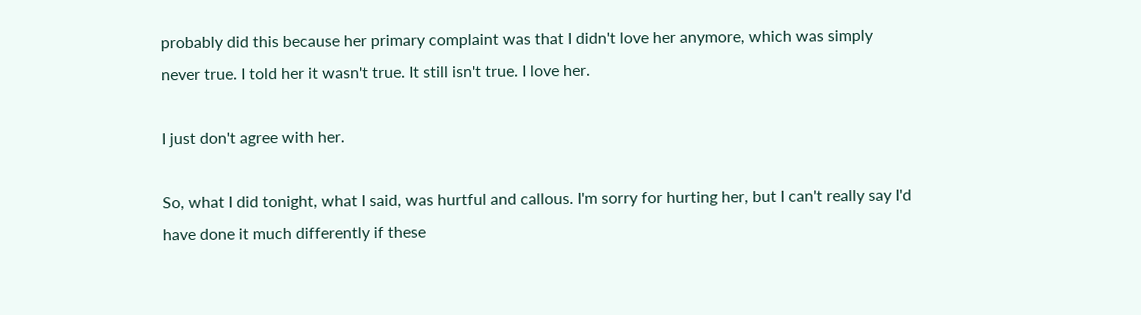probably did this because her primary complaint was that I didn't love her anymore, which was simply never true. I told her it wasn't true. It still isn't true. I love her.

I just don't agree with her.

So, what I did tonight, what I said, was hurtful and callous. I'm sorry for hurting her, but I can't really say I'd have done it much differently if these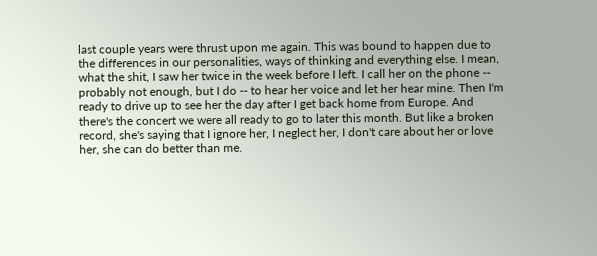last couple years were thrust upon me again. This was bound to happen due to the differences in our personalities, ways of thinking and everything else. I mean, what the shit, I saw her twice in the week before I left. I call her on the phone -- probably not enough, but I do -- to hear her voice and let her hear mine. Then I'm ready to drive up to see her the day after I get back home from Europe. And there's the concert we were all ready to go to later this month. But like a broken record, she's saying that I ignore her, I neglect her, I don't care about her or love her, she can do better than me.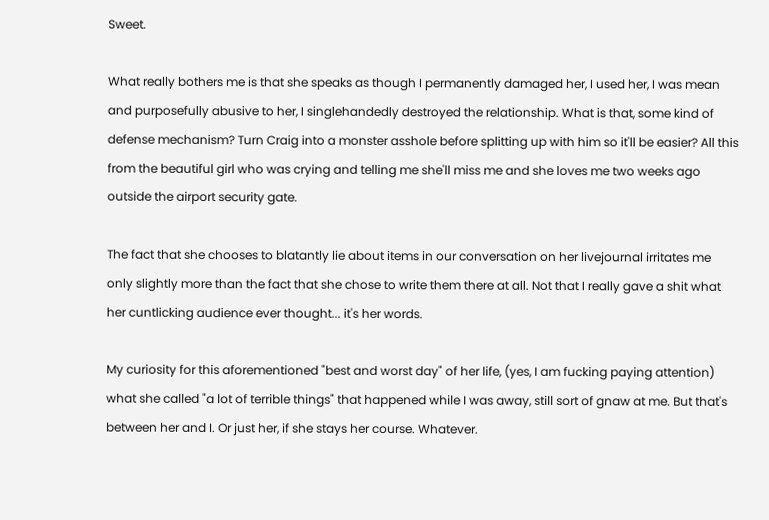Sweet.

What really bothers me is that she speaks as though I permanently damaged her, I used her, I was mean and purposefully abusive to her, I singlehandedly destroyed the relationship. What is that, some kind of defense mechanism? Turn Craig into a monster asshole before splitting up with him so it'll be easier? All this from the beautiful girl who was crying and telling me she'll miss me and she loves me two weeks ago outside the airport security gate.

The fact that she chooses to blatantly lie about items in our conversation on her livejournal irritates me only slightly more than the fact that she chose to write them there at all. Not that I really gave a shit what her cuntlicking audience ever thought... it's her words.

My curiosity for this aforementioned "best and worst day" of her life, (yes, I am fucking paying attention) what she called "a lot of terrible things" that happened while I was away, still sort of gnaw at me. But that's between her and I. Or just her, if she stays her course. Whatever.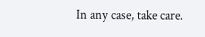In any case, take care.